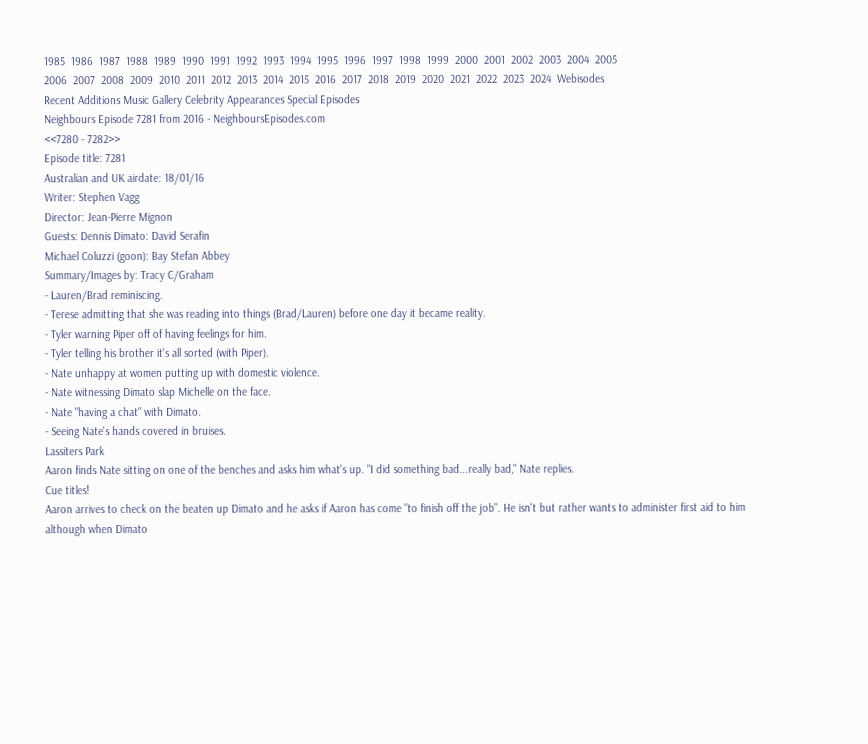1985  1986  1987  1988  1989  1990  1991  1992  1993  1994  1995  1996  1997  1998  1999  2000  2001  2002  2003  2004  2005
2006  2007  2008  2009  2010  2011  2012  2013  2014  2015  2016  2017  2018  2019  2020  2021  2022  2023  2024  Webisodes
Recent Additions Music Gallery Celebrity Appearances Special Episodes
Neighbours Episode 7281 from 2016 - NeighboursEpisodes.com
<<7280 - 7282>>
Episode title: 7281
Australian and UK airdate: 18/01/16
Writer: Stephen Vagg
Director: Jean-Pierre Mignon
Guests: Dennis Dimato: David Serafin
Michael Coluzzi (goon): Bay Stefan Abbey
Summary/Images by: Tracy C/Graham
- Lauren/Brad reminiscing.
- Terese admitting that she was reading into things (Brad/Lauren) before one day it became reality.
- Tyler warning Piper off of having feelings for him.
- Tyler telling his brother it's all sorted (with Piper).
- Nate unhappy at women putting up with domestic violence.
- Nate witnessing Dimato slap Michelle on the face.
- Nate "having a chat" with Dimato.
- Seeing Nate's hands covered in bruises.
Lassiters Park
Aaron finds Nate sitting on one of the benches and asks him what's up. "I did something bad...really bad," Nate replies.
Cue titles!
Aaron arrives to check on the beaten up Dimato and he asks if Aaron has come "to finish off the job". He isn't but rather wants to administer first aid to him although when Dimato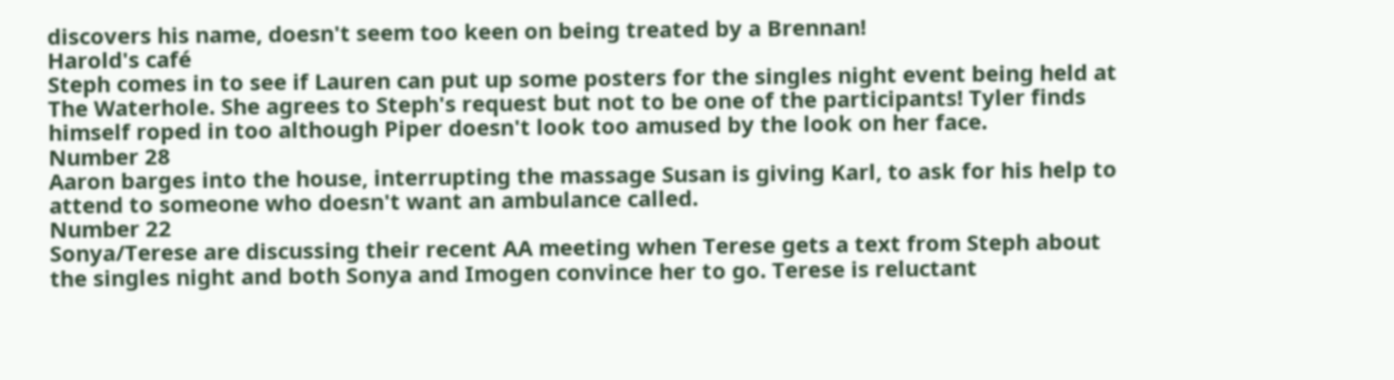discovers his name, doesn't seem too keen on being treated by a Brennan!
Harold's café
Steph comes in to see if Lauren can put up some posters for the singles night event being held at The Waterhole. She agrees to Steph's request but not to be one of the participants! Tyler finds himself roped in too although Piper doesn't look too amused by the look on her face.
Number 28
Aaron barges into the house, interrupting the massage Susan is giving Karl, to ask for his help to attend to someone who doesn't want an ambulance called.
Number 22
Sonya/Terese are discussing their recent AA meeting when Terese gets a text from Steph about the singles night and both Sonya and Imogen convince her to go. Terese is reluctant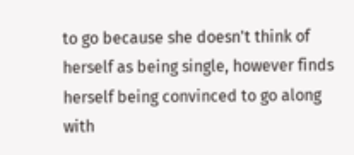to go because she doesn't think of herself as being single, however finds herself being convinced to go along with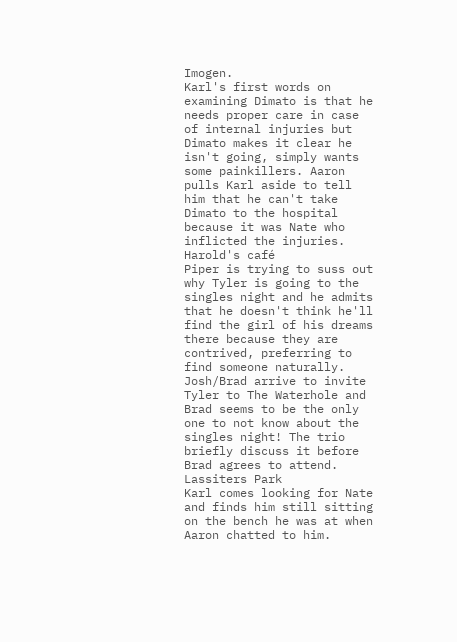Imogen.
Karl's first words on examining Dimato is that he needs proper care in case of internal injuries but Dimato makes it clear he isn't going, simply wants some painkillers. Aaron pulls Karl aside to tell him that he can't take Dimato to the hospital because it was Nate who inflicted the injuries.
Harold's café
Piper is trying to suss out why Tyler is going to the singles night and he admits that he doesn't think he'll find the girl of his dreams there because they are contrived, preferring to find someone naturally. Josh/Brad arrive to invite Tyler to The Waterhole and Brad seems to be the only one to not know about the singles night! The trio briefly discuss it before Brad agrees to attend.
Lassiters Park
Karl comes looking for Nate and finds him still sitting on the bench he was at when Aaron chatted to him.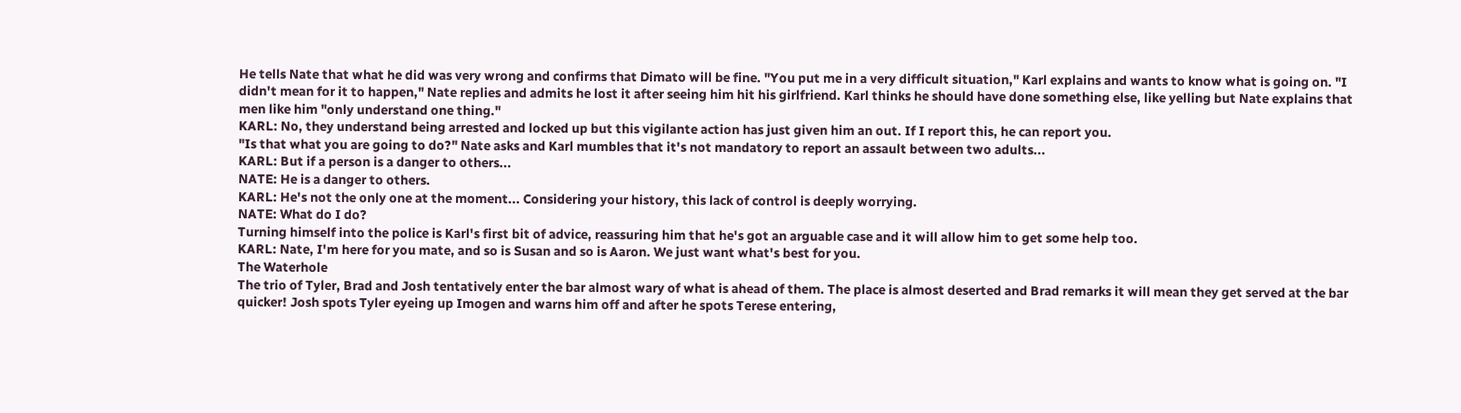He tells Nate that what he did was very wrong and confirms that Dimato will be fine. "You put me in a very difficult situation," Karl explains and wants to know what is going on. "I didn't mean for it to happen," Nate replies and admits he lost it after seeing him hit his girlfriend. Karl thinks he should have done something else, like yelling but Nate explains that men like him "only understand one thing."
KARL: No, they understand being arrested and locked up but this vigilante action has just given him an out. If I report this, he can report you.
"Is that what you are going to do?" Nate asks and Karl mumbles that it's not mandatory to report an assault between two adults...
KARL: But if a person is a danger to others...
NATE: He is a danger to others.
KARL: He's not the only one at the moment... Considering your history, this lack of control is deeply worrying.
NATE: What do I do?
Turning himself into the police is Karl's first bit of advice, reassuring him that he's got an arguable case and it will allow him to get some help too.
KARL: Nate, I'm here for you mate, and so is Susan and so is Aaron. We just want what's best for you.
The Waterhole
The trio of Tyler, Brad and Josh tentatively enter the bar almost wary of what is ahead of them. The place is almost deserted and Brad remarks it will mean they get served at the bar quicker! Josh spots Tyler eyeing up Imogen and warns him off and after he spots Terese entering,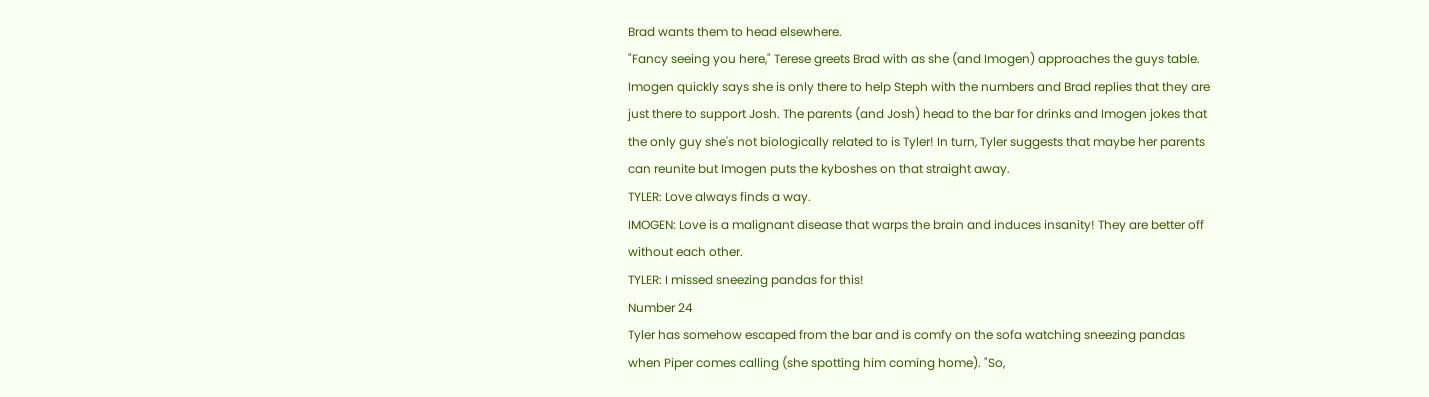Brad wants them to head elsewhere.
"Fancy seeing you here," Terese greets Brad with as she (and Imogen) approaches the guys table. Imogen quickly says she is only there to help Steph with the numbers and Brad replies that they are just there to support Josh. The parents (and Josh) head to the bar for drinks and Imogen jokes that the only guy she's not biologically related to is Tyler! In turn, Tyler suggests that maybe her parents can reunite but Imogen puts the kyboshes on that straight away.
TYLER: Love always finds a way.
IMOGEN: Love is a malignant disease that warps the brain and induces insanity! They are better off without each other.
TYLER: I missed sneezing pandas for this!
Number 24
Tyler has somehow escaped from the bar and is comfy on the sofa watching sneezing pandas when Piper comes calling (she spotting him coming home). "So,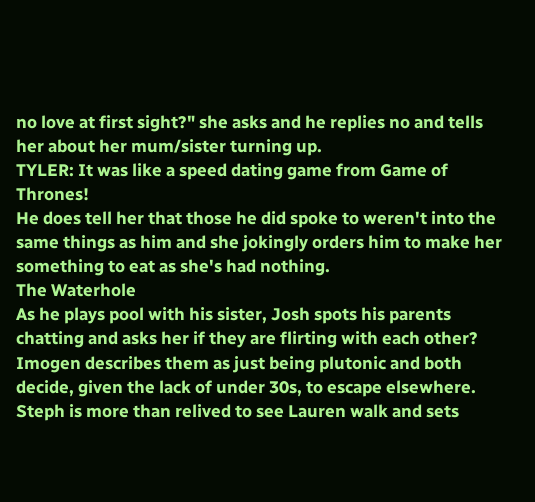no love at first sight?" she asks and he replies no and tells her about her mum/sister turning up.
TYLER: It was like a speed dating game from Game of Thrones!
He does tell her that those he did spoke to weren't into the same things as him and she jokingly orders him to make her something to eat as she's had nothing.
The Waterhole
As he plays pool with his sister, Josh spots his parents chatting and asks her if they are flirting with each other? Imogen describes them as just being plutonic and both decide, given the lack of under 30s, to escape elsewhere.
Steph is more than relived to see Lauren walk and sets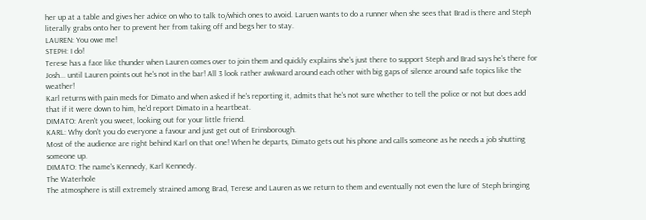her up at a table and gives her advice on who to talk to/which ones to avoid. Laruen wants to do a runner when she sees that Brad is there and Steph literally grabs onto her to prevent her from taking off and begs her to stay.
LAUREN: You owe me!
STEPH: I do!
Terese has a face like thunder when Lauren comes over to join them and quickly explains she's just there to support Steph and Brad says he's there for Josh... until Lauren points out he's not in the bar! All 3 look rather awkward around each other with big gaps of silence around safe topics like the weather!
Karl returns with pain meds for Dimato and when asked if he's reporting it, admits that he's not sure whether to tell the police or not but does add that if it were down to him, he'd report Dimato in a heartbeat.
DIMATO: Aren't you sweet, looking out for your little friend.
KARL: Why don't you do everyone a favour and just get out of Erinsborough.
Most of the audience are right behind Karl on that one! When he departs, Dimato gets out his phone and calls someone as he needs a job shutting someone up.
DIMATO: The name's Kennedy, Karl Kennedy.
The Waterhole
The atmosphere is still extremely strained among Brad, Terese and Lauren as we return to them and eventually not even the lure of Steph bringing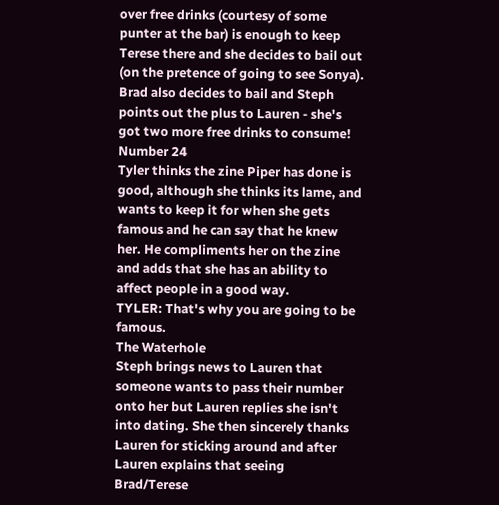over free drinks (courtesy of some punter at the bar) is enough to keep Terese there and she decides to bail out (on the pretence of going to see Sonya). Brad also decides to bail and Steph points out the plus to Lauren - she's got two more free drinks to consume!
Number 24
Tyler thinks the zine Piper has done is good, although she thinks its lame, and wants to keep it for when she gets famous and he can say that he knew her. He compliments her on the zine and adds that she has an ability to affect people in a good way.
TYLER: That's why you are going to be famous.
The Waterhole
Steph brings news to Lauren that someone wants to pass their number onto her but Lauren replies she isn't into dating. She then sincerely thanks Lauren for sticking around and after Lauren explains that seeing Brad/Terese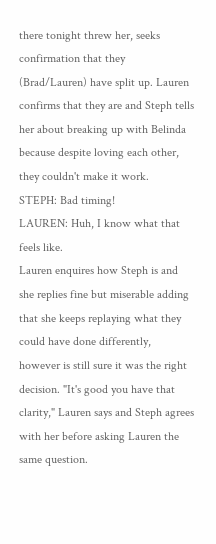there tonight threw her, seeks confirmation that they (Brad/Lauren) have split up. Lauren confirms that they are and Steph tells her about breaking up with Belinda because despite loving each other, they couldn't make it work.
STEPH: Bad timing!
LAUREN: Huh, I know what that feels like.
Lauren enquires how Steph is and she replies fine but miserable adding that she keeps replaying what they could have done differently, however is still sure it was the right decision. "It's good you have that clarity," Lauren says and Steph agrees with her before asking Lauren the same question.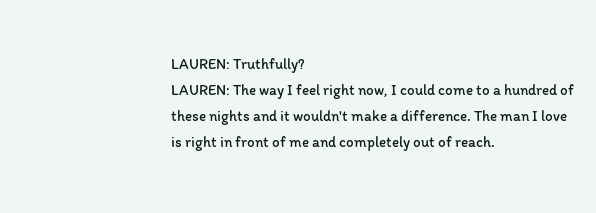LAUREN: Truthfully?
LAUREN: The way I feel right now, I could come to a hundred of these nights and it wouldn't make a difference. The man I love is right in front of me and completely out of reach.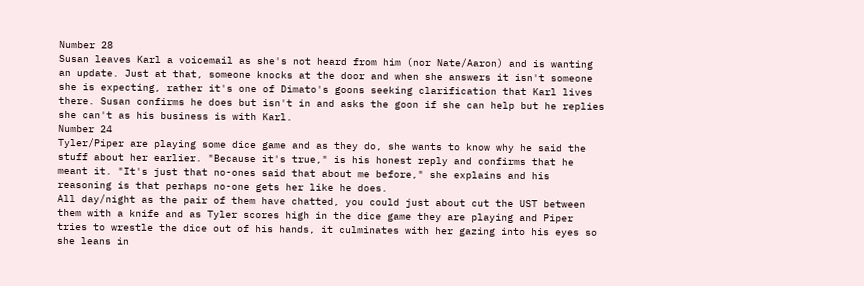Number 28
Susan leaves Karl a voicemail as she's not heard from him (nor Nate/Aaron) and is wanting an update. Just at that, someone knocks at the door and when she answers it isn't someone she is expecting, rather it's one of Dimato's goons seeking clarification that Karl lives there. Susan confirms he does but isn't in and asks the goon if she can help but he replies she can't as his business is with Karl.
Number 24
Tyler/Piper are playing some dice game and as they do, she wants to know why he said the stuff about her earlier. "Because it's true," is his honest reply and confirms that he meant it. "It's just that no-ones said that about me before," she explains and his reasoning is that perhaps no-one gets her like he does.
All day/night as the pair of them have chatted, you could just about cut the UST between them with a knife and as Tyler scores high in the dice game they are playing and Piper tries to wrestle the dice out of his hands, it culminates with her gazing into his eyes so she leans in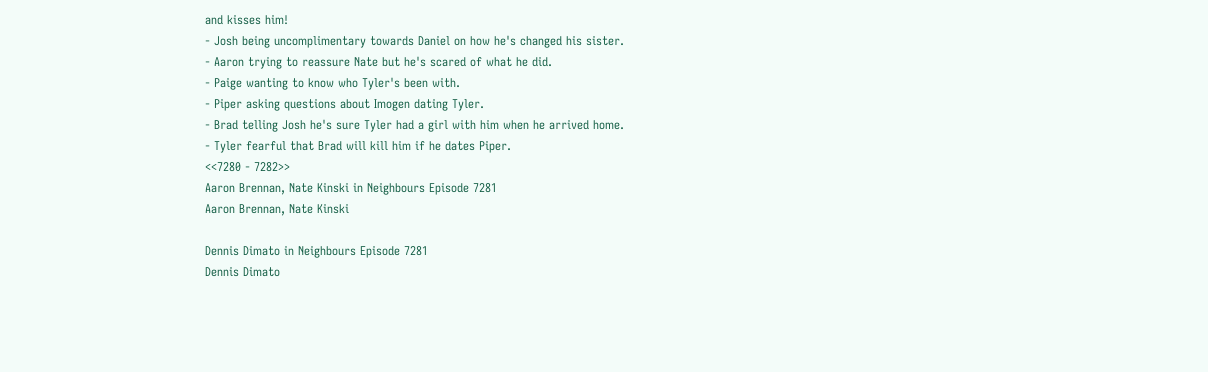and kisses him!
- Josh being uncomplimentary towards Daniel on how he's changed his sister.
- Aaron trying to reassure Nate but he's scared of what he did.
- Paige wanting to know who Tyler's been with.
- Piper asking questions about Imogen dating Tyler.
- Brad telling Josh he's sure Tyler had a girl with him when he arrived home.
- Tyler fearful that Brad will kill him if he dates Piper.
<<7280 - 7282>>
Aaron Brennan, Nate Kinski in Neighbours Episode 7281
Aaron Brennan, Nate Kinski

Dennis Dimato in Neighbours Episode 7281
Dennis Dimato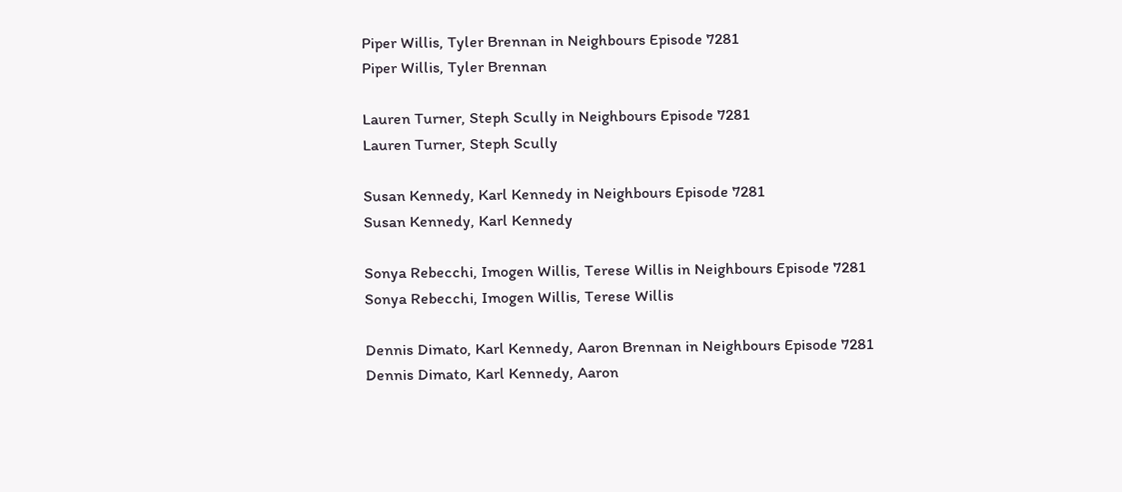Piper Willis, Tyler Brennan in Neighbours Episode 7281
Piper Willis, Tyler Brennan

Lauren Turner, Steph Scully in Neighbours Episode 7281
Lauren Turner, Steph Scully

Susan Kennedy, Karl Kennedy in Neighbours Episode 7281
Susan Kennedy, Karl Kennedy

Sonya Rebecchi, Imogen Willis, Terese Willis in Neighbours Episode 7281
Sonya Rebecchi, Imogen Willis, Terese Willis

Dennis Dimato, Karl Kennedy, Aaron Brennan in Neighbours Episode 7281
Dennis Dimato, Karl Kennedy, Aaron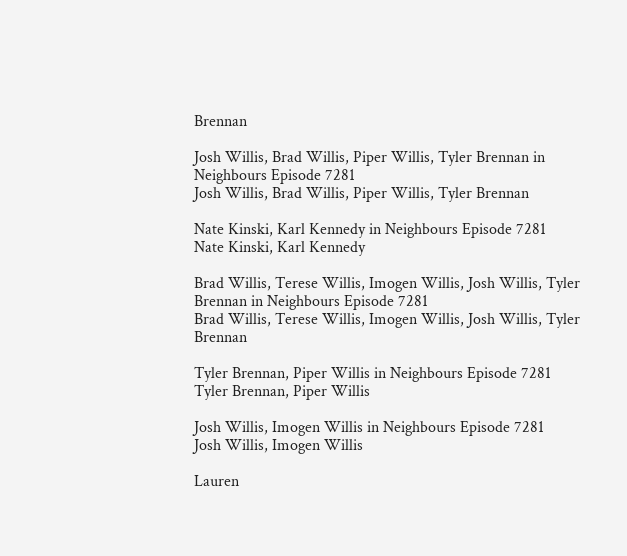Brennan

Josh Willis, Brad Willis, Piper Willis, Tyler Brennan in Neighbours Episode 7281
Josh Willis, Brad Willis, Piper Willis, Tyler Brennan

Nate Kinski, Karl Kennedy in Neighbours Episode 7281
Nate Kinski, Karl Kennedy

Brad Willis, Terese Willis, Imogen Willis, Josh Willis, Tyler Brennan in Neighbours Episode 7281
Brad Willis, Terese Willis, Imogen Willis, Josh Willis, Tyler Brennan

Tyler Brennan, Piper Willis in Neighbours Episode 7281
Tyler Brennan, Piper Willis

Josh Willis, Imogen Willis in Neighbours Episode 7281
Josh Willis, Imogen Willis

Lauren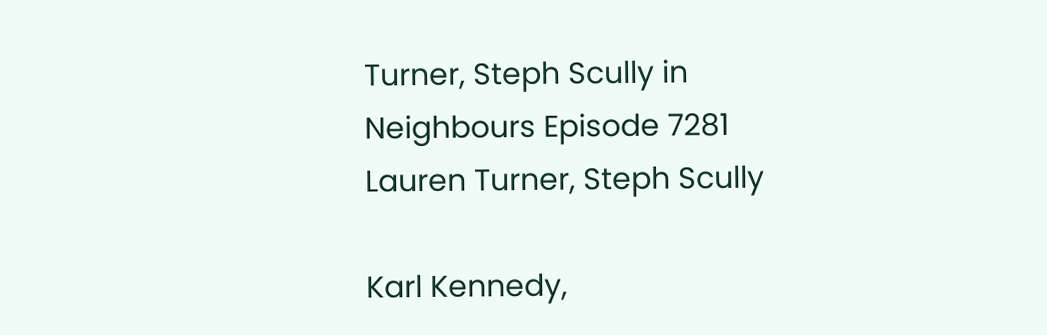Turner, Steph Scully in Neighbours Episode 7281
Lauren Turner, Steph Scully

Karl Kennedy,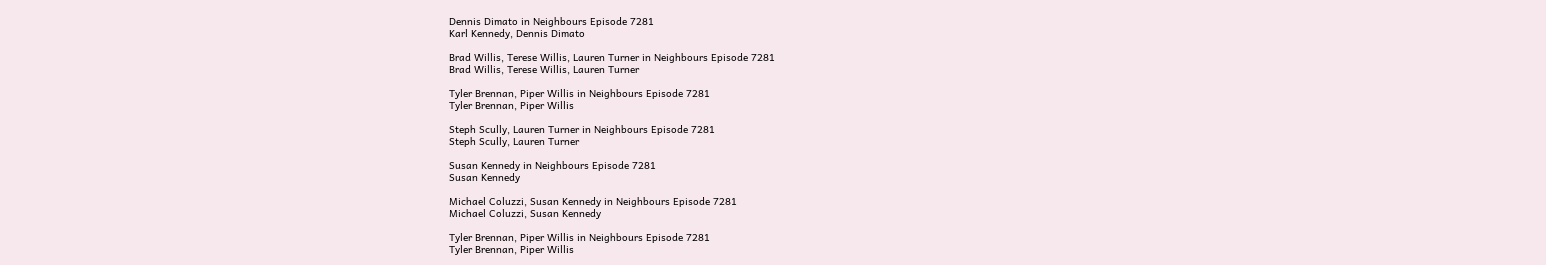Dennis Dimato in Neighbours Episode 7281
Karl Kennedy, Dennis Dimato

Brad Willis, Terese Willis, Lauren Turner in Neighbours Episode 7281
Brad Willis, Terese Willis, Lauren Turner

Tyler Brennan, Piper Willis in Neighbours Episode 7281
Tyler Brennan, Piper Willis

Steph Scully, Lauren Turner in Neighbours Episode 7281
Steph Scully, Lauren Turner

Susan Kennedy in Neighbours Episode 7281
Susan Kennedy

Michael Coluzzi, Susan Kennedy in Neighbours Episode 7281
Michael Coluzzi, Susan Kennedy

Tyler Brennan, Piper Willis in Neighbours Episode 7281
Tyler Brennan, Piper Willis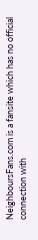NeighboursFans.com is a fansite which has no official connection with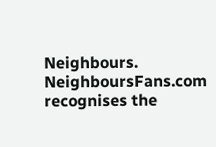Neighbours.
NeighboursFans.com recognises the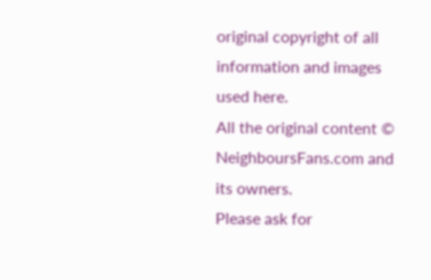original copyright of all information and images used here.
All the original content © NeighboursFans.com and its owners.
Please ask for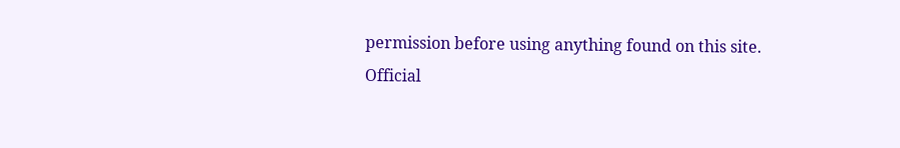permission before using anything found on this site.
Official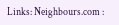Links: Neighbours.com :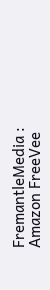FremantleMedia : Amazon FreeVee